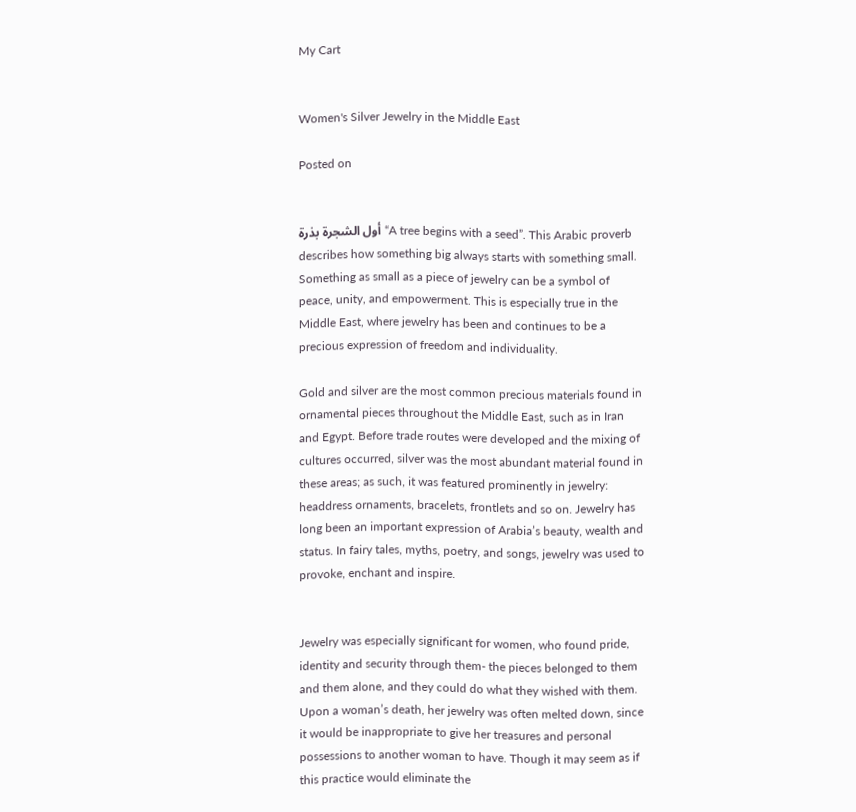My Cart


Women's Silver Jewelry in the Middle East

Posted on


أول الشجرة بذرة “A tree begins with a seed”. This Arabic proverb describes how something big always starts with something small. Something as small as a piece of jewelry can be a symbol of peace, unity, and empowerment. This is especially true in the Middle East, where jewelry has been and continues to be a precious expression of freedom and individuality.

Gold and silver are the most common precious materials found in ornamental pieces throughout the Middle East, such as in Iran and Egypt. Before trade routes were developed and the mixing of cultures occurred, silver was the most abundant material found in these areas; as such, it was featured prominently in jewelry: headdress ornaments, bracelets, frontlets and so on. Jewelry has long been an important expression of Arabia’s beauty, wealth and status. In fairy tales, myths, poetry, and songs, jewelry was used to provoke, enchant and inspire.


Jewelry was especially significant for women, who found pride, identity and security through them- the pieces belonged to them and them alone, and they could do what they wished with them. Upon a woman’s death, her jewelry was often melted down, since it would be inappropriate to give her treasures and personal possessions to another woman to have. Though it may seem as if this practice would eliminate the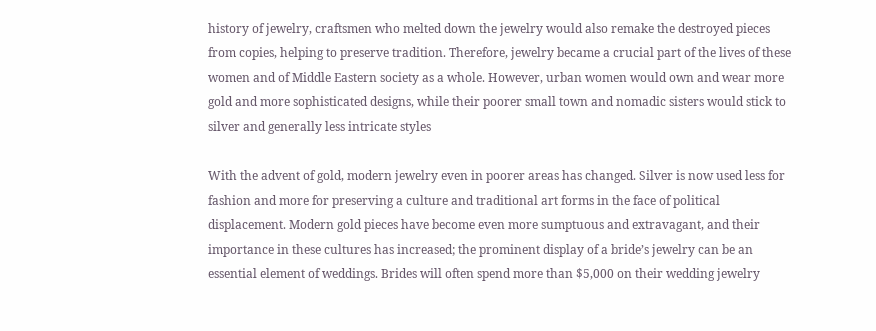history of jewelry, craftsmen who melted down the jewelry would also remake the destroyed pieces from copies, helping to preserve tradition. Therefore, jewelry became a crucial part of the lives of these women and of Middle Eastern society as a whole. However, urban women would own and wear more gold and more sophisticated designs, while their poorer small town and nomadic sisters would stick to silver and generally less intricate styles

With the advent of gold, modern jewelry even in poorer areas has changed. Silver is now used less for fashion and more for preserving a culture and traditional art forms in the face of political displacement. Modern gold pieces have become even more sumptuous and extravagant, and their importance in these cultures has increased; the prominent display of a bride’s jewelry can be an essential element of weddings. Brides will often spend more than $5,000 on their wedding jewelry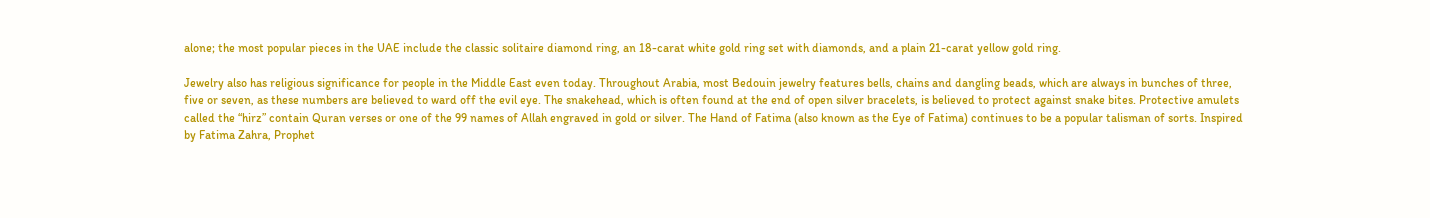alone; the most popular pieces in the UAE include the classic solitaire diamond ring, an 18-carat white gold ring set with diamonds, and a plain 21-carat yellow gold ring.

Jewelry also has religious significance for people in the Middle East even today. Throughout Arabia, most Bedouin jewelry features bells, chains and dangling beads, which are always in bunches of three, five or seven, as these numbers are believed to ward off the evil eye. The snakehead, which is often found at the end of open silver bracelets, is believed to protect against snake bites. Protective amulets called the “hirz” contain Quran verses or one of the 99 names of Allah engraved in gold or silver. The Hand of Fatima (also known as the Eye of Fatima) continues to be a popular talisman of sorts. Inspired by Fatima Zahra, Prophet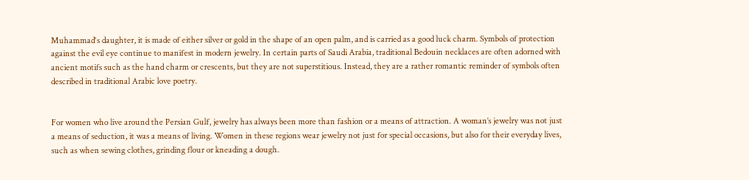Muhammad's daughter, it is made of either silver or gold in the shape of an open palm, and is carried as a good luck charm. Symbols of protection against the evil eye continue to manifest in modern jewelry. In certain parts of Saudi Arabia, traditional Bedouin necklaces are often adorned with ancient motifs such as the hand charm or crescents, but they are not superstitious. Instead, they are a rather romantic reminder of symbols often described in traditional Arabic love poetry.


For women who live around the Persian Gulf, jewelry has always been more than fashion or a means of attraction. A woman’s jewelry was not just a means of seduction, it was a means of living. Women in these regions wear jewelry not just for special occasions, but also for their everyday lives, such as when sewing clothes, grinding flour or kneading a dough.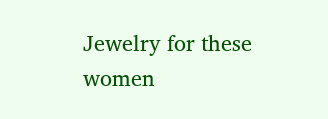Jewelry for these women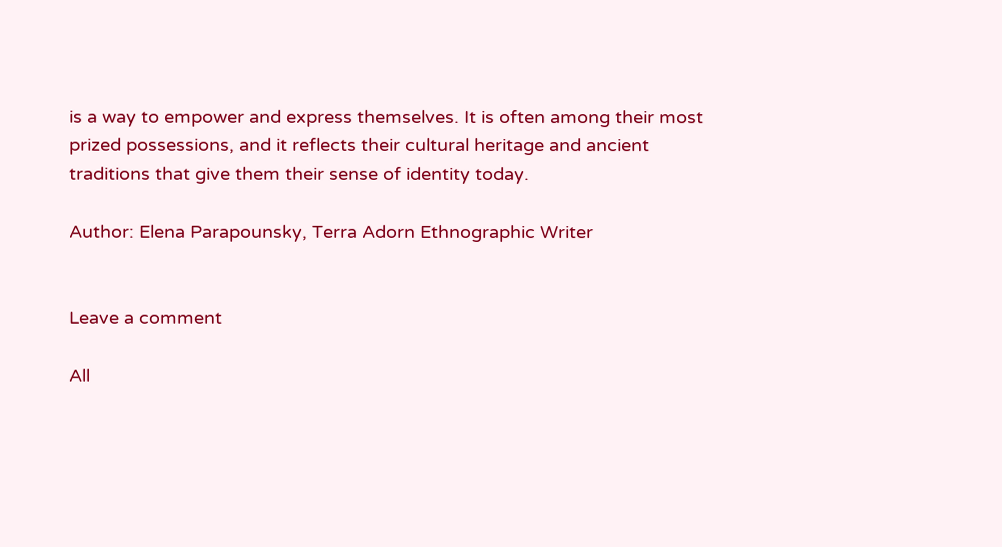is a way to empower and express themselves. It is often among their most prized possessions, and it reflects their cultural heritage and ancient traditions that give them their sense of identity today.

Author: Elena Parapounsky, Terra Adorn Ethnographic Writer


Leave a comment

All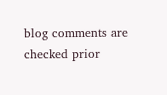blog comments are checked prior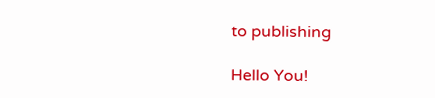to publishing

Hello You!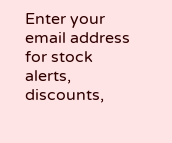Enter your email address for stock alerts, discounts,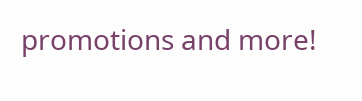promotions and more!